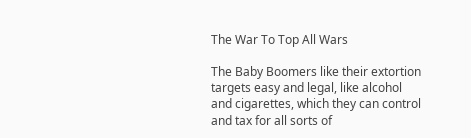The War To Top All Wars

The Baby Boomers like their extortion targets easy and legal, like alcohol and cigarettes, which they can control and tax for all sorts of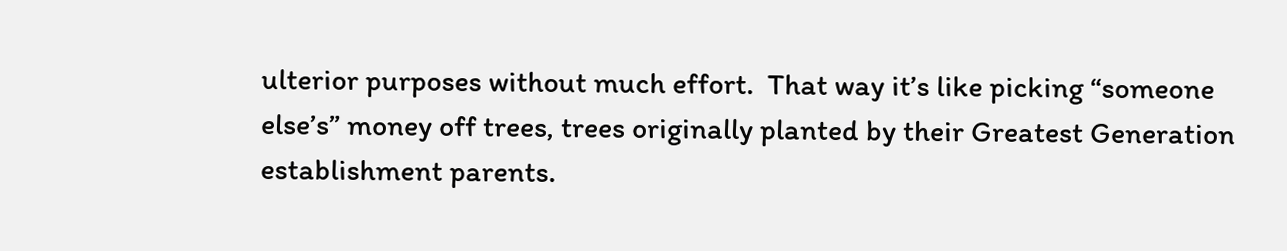ulterior purposes without much effort.  That way it’s like picking “someone else’s” money off trees, trees originally planted by their Greatest Generation establishment parents.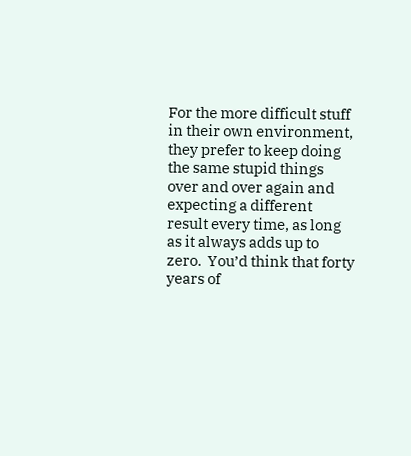For the more difficult stuff in their own environment, they prefer to keep doing the same stupid things over and over again and expecting a different result every time, as long as it always adds up to zero.  You’d think that forty years of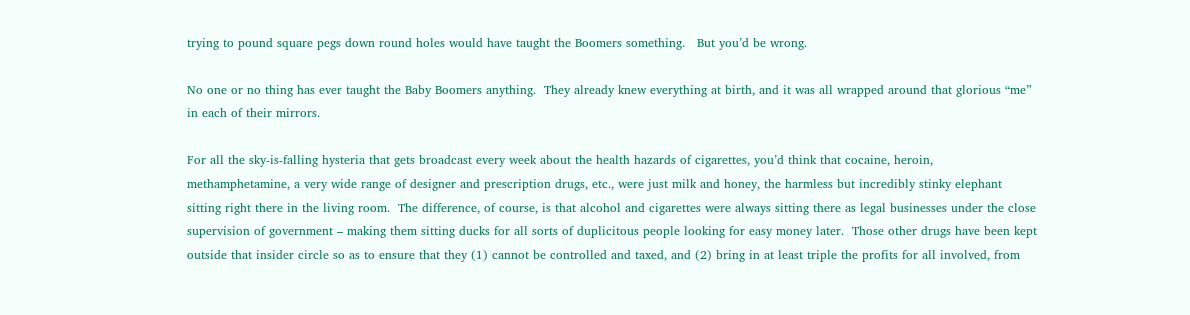trying to pound square pegs down round holes would have taught the Boomers something.   But you’d be wrong.

No one or no thing has ever taught the Baby Boomers anything.  They already knew everything at birth, and it was all wrapped around that glorious “me” in each of their mirrors.

For all the sky-is-falling hysteria that gets broadcast every week about the health hazards of cigarettes, you’d think that cocaine, heroin, methamphetamine, a very wide range of designer and prescription drugs, etc., were just milk and honey, the harmless but incredibly stinky elephant sitting right there in the living room.  The difference, of course, is that alcohol and cigarettes were always sitting there as legal businesses under the close supervision of government – making them sitting ducks for all sorts of duplicitous people looking for easy money later.  Those other drugs have been kept outside that insider circle so as to ensure that they (1) cannot be controlled and taxed, and (2) bring in at least triple the profits for all involved, from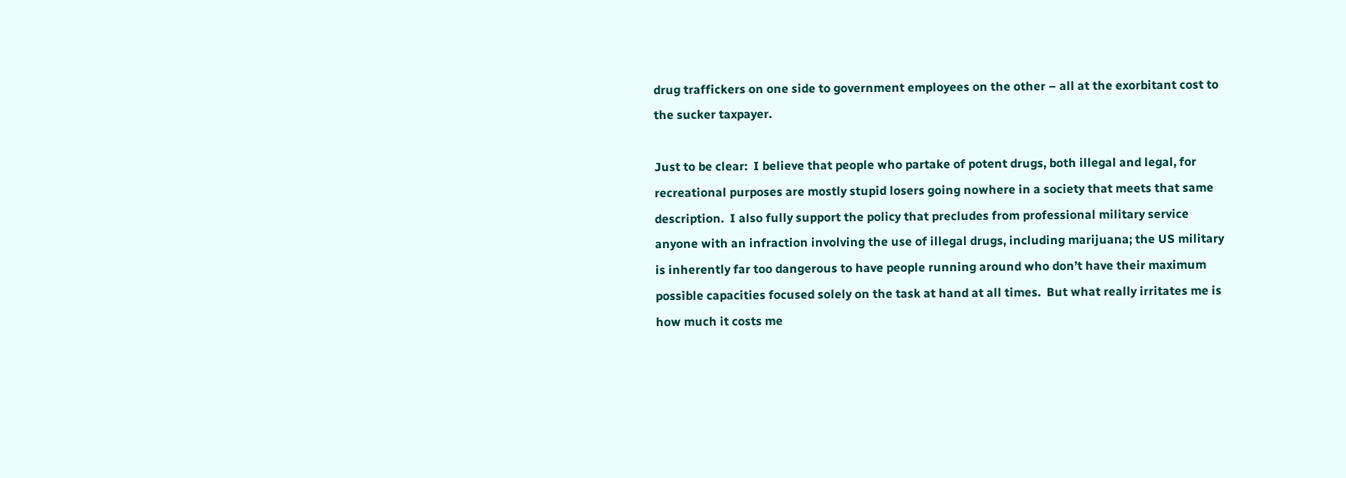drug traffickers on one side to government employees on the other – all at the exorbitant cost to the sucker taxpayer.

Just to be clear:  I believe that people who partake of potent drugs, both illegal and legal, for recreational purposes are mostly stupid losers going nowhere in a society that meets that same description.  I also fully support the policy that precludes from professional military service anyone with an infraction involving the use of illegal drugs, including marijuana; the US military is inherently far too dangerous to have people running around who don’t have their maximum possible capacities focused solely on the task at hand at all times.  But what really irritates me is how much it costs me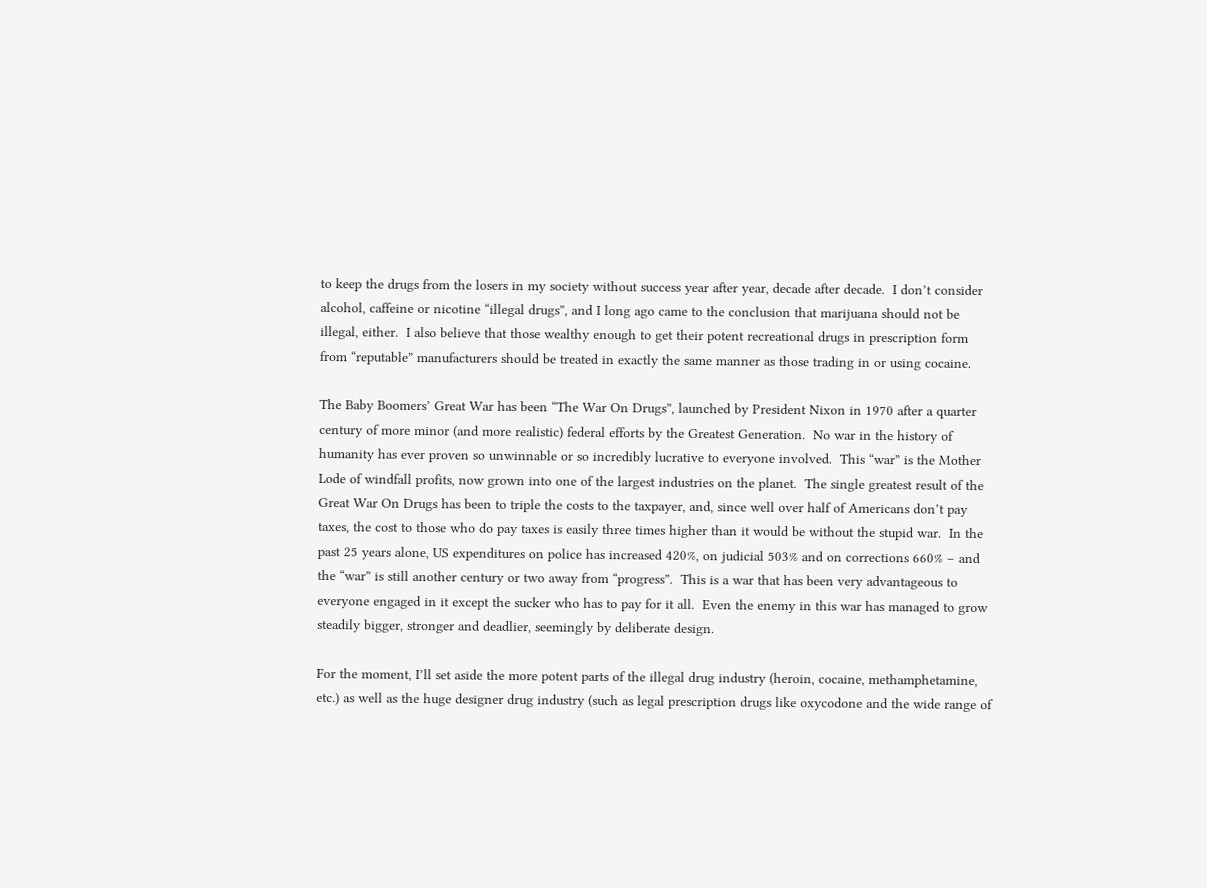to keep the drugs from the losers in my society without success year after year, decade after decade.  I don’t consider alcohol, caffeine or nicotine “illegal drugs”, and I long ago came to the conclusion that marijuana should not be illegal, either.  I also believe that those wealthy enough to get their potent recreational drugs in prescription form from “reputable” manufacturers should be treated in exactly the same manner as those trading in or using cocaine.

The Baby Boomers’ Great War has been “The War On Drugs”, launched by President Nixon in 1970 after a quarter century of more minor (and more realistic) federal efforts by the Greatest Generation.  No war in the history of humanity has ever proven so unwinnable or so incredibly lucrative to everyone involved.  This “war” is the Mother Lode of windfall profits, now grown into one of the largest industries on the planet.  The single greatest result of the Great War On Drugs has been to triple the costs to the taxpayer, and, since well over half of Americans don’t pay taxes, the cost to those who do pay taxes is easily three times higher than it would be without the stupid war.  In the past 25 years alone, US expenditures on police has increased 420%, on judicial 503% and on corrections 660% – and the “war” is still another century or two away from “progress”.  This is a war that has been very advantageous to everyone engaged in it except the sucker who has to pay for it all.  Even the enemy in this war has managed to grow steadily bigger, stronger and deadlier, seemingly by deliberate design.

For the moment, I’ll set aside the more potent parts of the illegal drug industry (heroin, cocaine, methamphetamine, etc.) as well as the huge designer drug industry (such as legal prescription drugs like oxycodone and the wide range of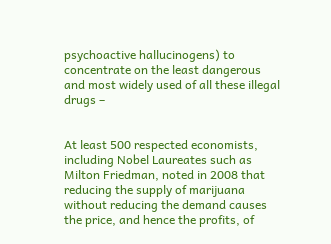psychoactive hallucinogens) to concentrate on the least dangerous and most widely used of all these illegal drugs –


At least 500 respected economists, including Nobel Laureates such as Milton Friedman, noted in 2008 that reducing the supply of marijuana without reducing the demand causes the price, and hence the profits, of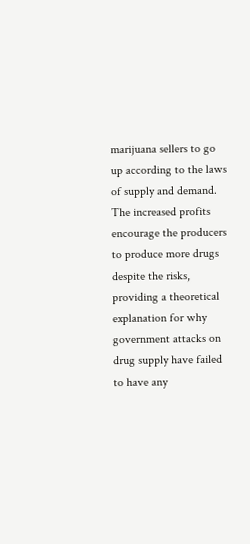marijuana sellers to go up according to the laws of supply and demand.  The increased profits encourage the producers to produce more drugs despite the risks, providing a theoretical explanation for why government attacks on drug supply have failed to have any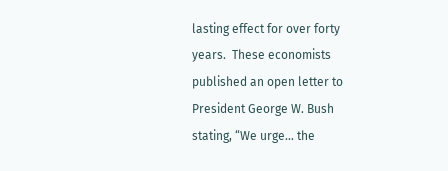lasting effect for over forty years.  These economists published an open letter to President George W. Bush stating, “We urge… the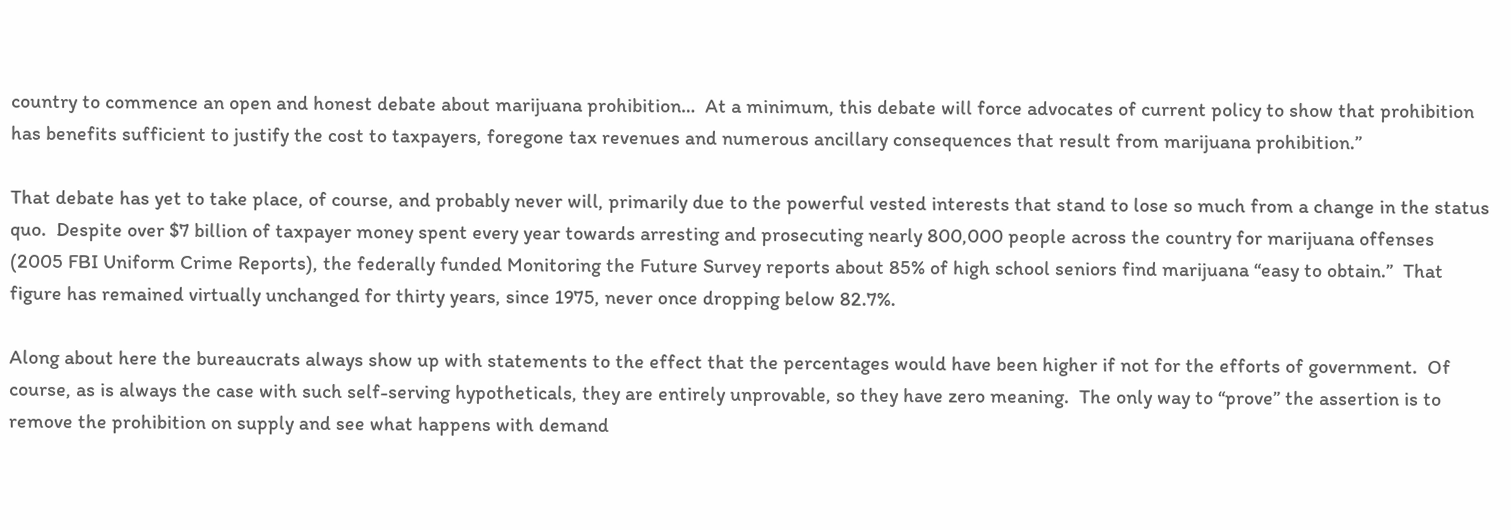country to commence an open and honest debate about marijuana prohibition…  At a minimum, this debate will force advocates of current policy to show that prohibition has benefits sufficient to justify the cost to taxpayers, foregone tax revenues and numerous ancillary consequences that result from marijuana prohibition.”

That debate has yet to take place, of course, and probably never will, primarily due to the powerful vested interests that stand to lose so much from a change in the status quo.  Despite over $7 billion of taxpayer money spent every year towards arresting and prosecuting nearly 800,000 people across the country for marijuana offenses (2005 FBI Uniform Crime Reports), the federally funded Monitoring the Future Survey reports about 85% of high school seniors find marijuana “easy to obtain.”  That figure has remained virtually unchanged for thirty years, since 1975, never once dropping below 82.7%.

Along about here the bureaucrats always show up with statements to the effect that the percentages would have been higher if not for the efforts of government.  Of course, as is always the case with such self-serving hypotheticals, they are entirely unprovable, so they have zero meaning.  The only way to “prove” the assertion is to remove the prohibition on supply and see what happens with demand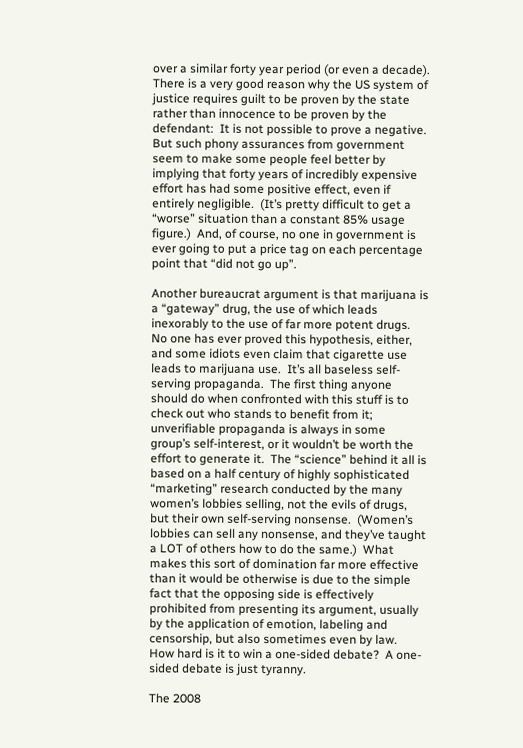over a similar forty year period (or even a decade).  There is a very good reason why the US system of justice requires guilt to be proven by the state rather than innocence to be proven by the defendant:  It is not possible to prove a negative.  But such phony assurances from government seem to make some people feel better by implying that forty years of incredibly expensive effort has had some positive effect, even if entirely negligible.  (It’s pretty difficult to get a “worse” situation than a constant 85% usage figure.)  And, of course, no one in government is ever going to put a price tag on each percentage point that “did not go up”.

Another bureaucrat argument is that marijuana is a “gateway” drug, the use of which leads inexorably to the use of far more potent drugs.  No one has ever proved this hypothesis, either, and some idiots even claim that cigarette use leads to marijuana use.  It’s all baseless self-serving propaganda.  The first thing anyone should do when confronted with this stuff is to check out who stands to benefit from it; unverifiable propaganda is always in some group’s self-interest, or it wouldn’t be worth the effort to generate it.  The “science” behind it all is based on a half century of highly sophisticated “marketing” research conducted by the many women’s lobbies selling, not the evils of drugs, but their own self-serving nonsense.  (Women’s lobbies can sell any nonsense, and they’ve taught a LOT of others how to do the same.)  What makes this sort of domination far more effective than it would be otherwise is due to the simple fact that the opposing side is effectively prohibited from presenting its argument, usually by the application of emotion, labeling and censorship, but also sometimes even by law.  How hard is it to win a one-sided debate?  A one-sided debate is just tyranny.

The 2008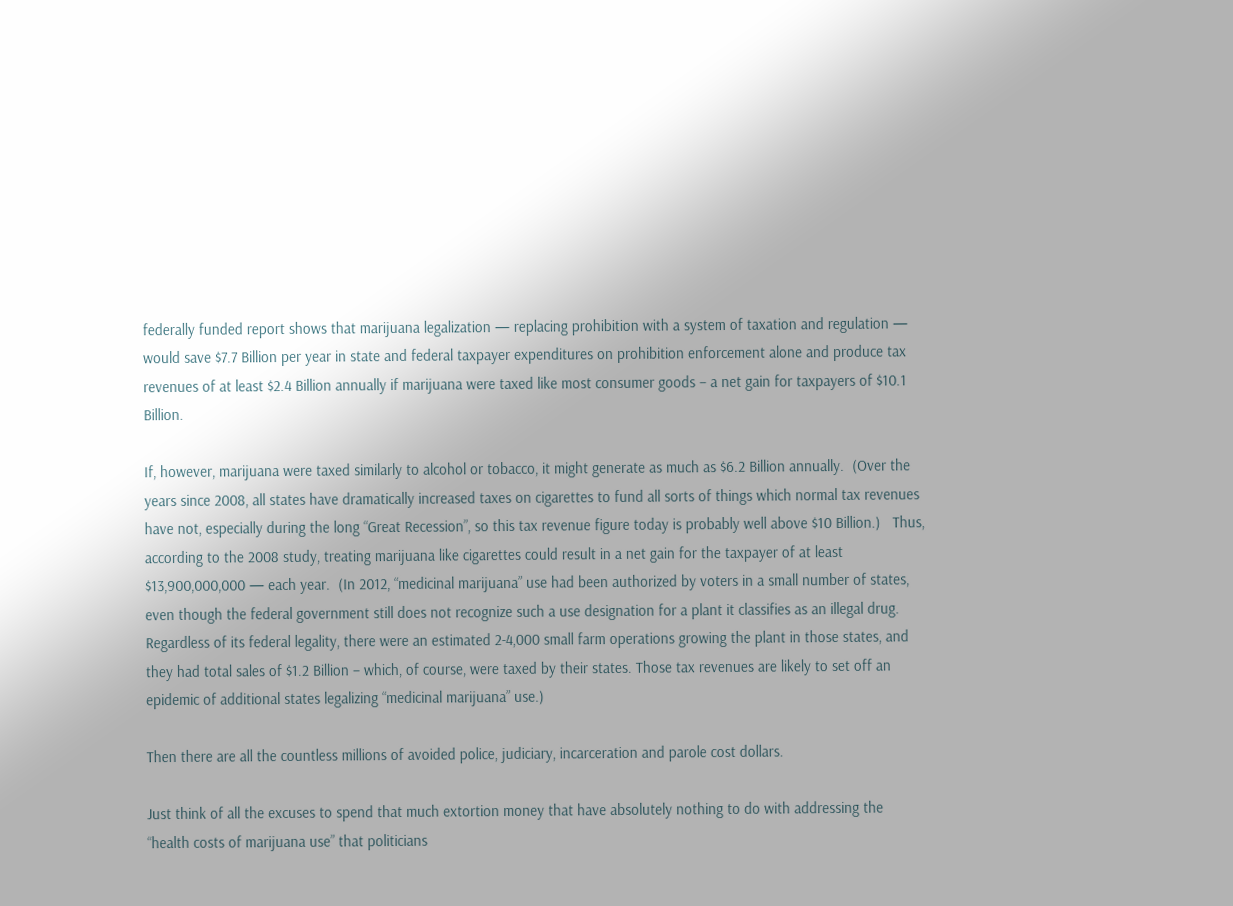federally funded report shows that marijuana legalization — replacing prohibition with a system of taxation and regulation — would save $7.7 Billion per year in state and federal taxpayer expenditures on prohibition enforcement alone and produce tax revenues of at least $2.4 Billion annually if marijuana were taxed like most consumer goods – a net gain for taxpayers of $10.1 Billion.

If, however, marijuana were taxed similarly to alcohol or tobacco, it might generate as much as $6.2 Billion annually.  (Over the years since 2008, all states have dramatically increased taxes on cigarettes to fund all sorts of things which normal tax revenues have not, especially during the long “Great Recession”, so this tax revenue figure today is probably well above $10 Billion.)   Thus, according to the 2008 study, treating marijuana like cigarettes could result in a net gain for the taxpayer of at least $13,900,000,000 — each year.  (In 2012, “medicinal marijuana” use had been authorized by voters in a small number of states, even though the federal government still does not recognize such a use designation for a plant it classifies as an illegal drug.  Regardless of its federal legality, there were an estimated 2-4,000 small farm operations growing the plant in those states, and they had total sales of $1.2 Billion – which, of course, were taxed by their states. Those tax revenues are likely to set off an epidemic of additional states legalizing “medicinal marijuana” use.)

Then there are all the countless millions of avoided police, judiciary, incarceration and parole cost dollars.

Just think of all the excuses to spend that much extortion money that have absolutely nothing to do with addressing the “health costs of marijuana use” that politicians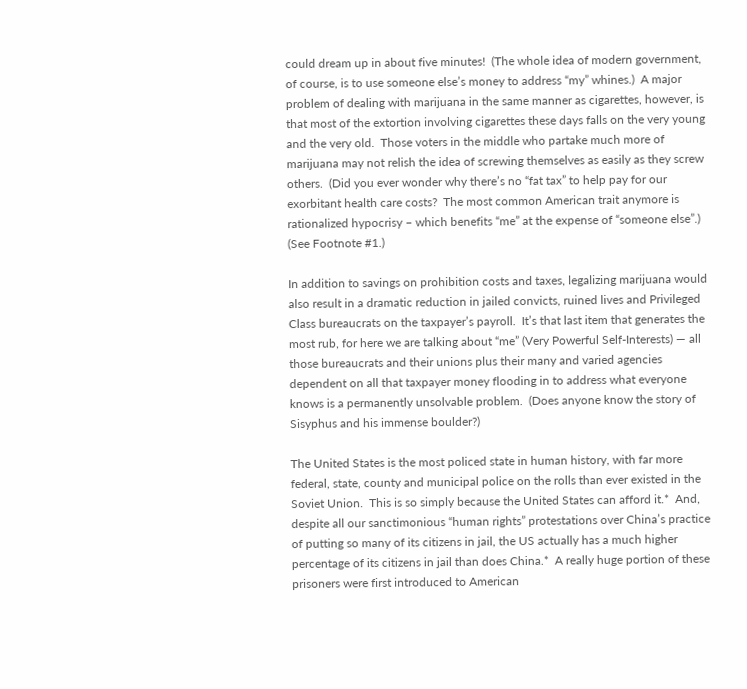could dream up in about five minutes!  (The whole idea of modern government, of course, is to use someone else’s money to address “my” whines.)  A major problem of dealing with marijuana in the same manner as cigarettes, however, is that most of the extortion involving cigarettes these days falls on the very young and the very old.  Those voters in the middle who partake much more of marijuana may not relish the idea of screwing themselves as easily as they screw others.  (Did you ever wonder why there’s no “fat tax” to help pay for our exorbitant health care costs?  The most common American trait anymore is rationalized hypocrisy – which benefits “me” at the expense of “someone else”.)  (See Footnote #1.)

In addition to savings on prohibition costs and taxes, legalizing marijuana would also result in a dramatic reduction in jailed convicts, ruined lives and Privileged Class bureaucrats on the taxpayer’s payroll.  It’s that last item that generates the most rub, for here we are talking about “me” (Very Powerful Self-Interests) — all those bureaucrats and their unions plus their many and varied agencies dependent on all that taxpayer money flooding in to address what everyone knows is a permanently unsolvable problem.  (Does anyone know the story of Sisyphus and his immense boulder?)

The United States is the most policed state in human history, with far more federal, state, county and municipal police on the rolls than ever existed in the Soviet Union.  This is so simply because the United States can afford it.*  And, despite all our sanctimonious “human rights” protestations over China’s practice of putting so many of its citizens in jail, the US actually has a much higher percentage of its citizens in jail than does China.*  A really huge portion of these prisoners were first introduced to American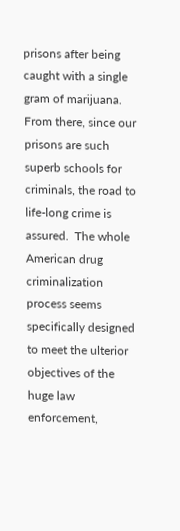prisons after being caught with a single gram of marijuana.  From there, since our prisons are such superb schools for criminals, the road to life-long crime is assured.  The whole American drug criminalization process seems specifically designed to meet the ulterior objectives of the huge law enforcement,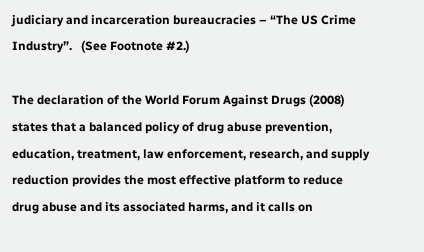judiciary and incarceration bureaucracies – “The US Crime Industry”.   (See Footnote #2.)

The declaration of the World Forum Against Drugs (2008) states that a balanced policy of drug abuse prevention, education, treatment, law enforcement, research, and supply reduction provides the most effective platform to reduce drug abuse and its associated harms, and it calls on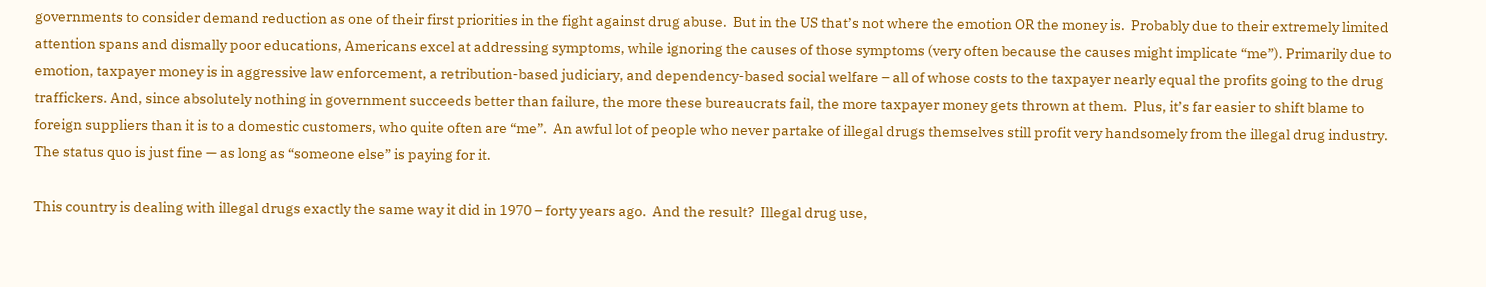governments to consider demand reduction as one of their first priorities in the fight against drug abuse.  But in the US that’s not where the emotion OR the money is.  Probably due to their extremely limited attention spans and dismally poor educations, Americans excel at addressing symptoms, while ignoring the causes of those symptoms (very often because the causes might implicate “me”). Primarily due to emotion, taxpayer money is in aggressive law enforcement, a retribution-based judiciary, and dependency-based social welfare – all of whose costs to the taxpayer nearly equal the profits going to the drug traffickers. And, since absolutely nothing in government succeeds better than failure, the more these bureaucrats fail, the more taxpayer money gets thrown at them.  Plus, it’s far easier to shift blame to foreign suppliers than it is to a domestic customers, who quite often are “me”.  An awful lot of people who never partake of illegal drugs themselves still profit very handsomely from the illegal drug industry.  The status quo is just fine — as long as “someone else” is paying for it.

This country is dealing with illegal drugs exactly the same way it did in 1970 – forty years ago.  And the result?  Illegal drug use,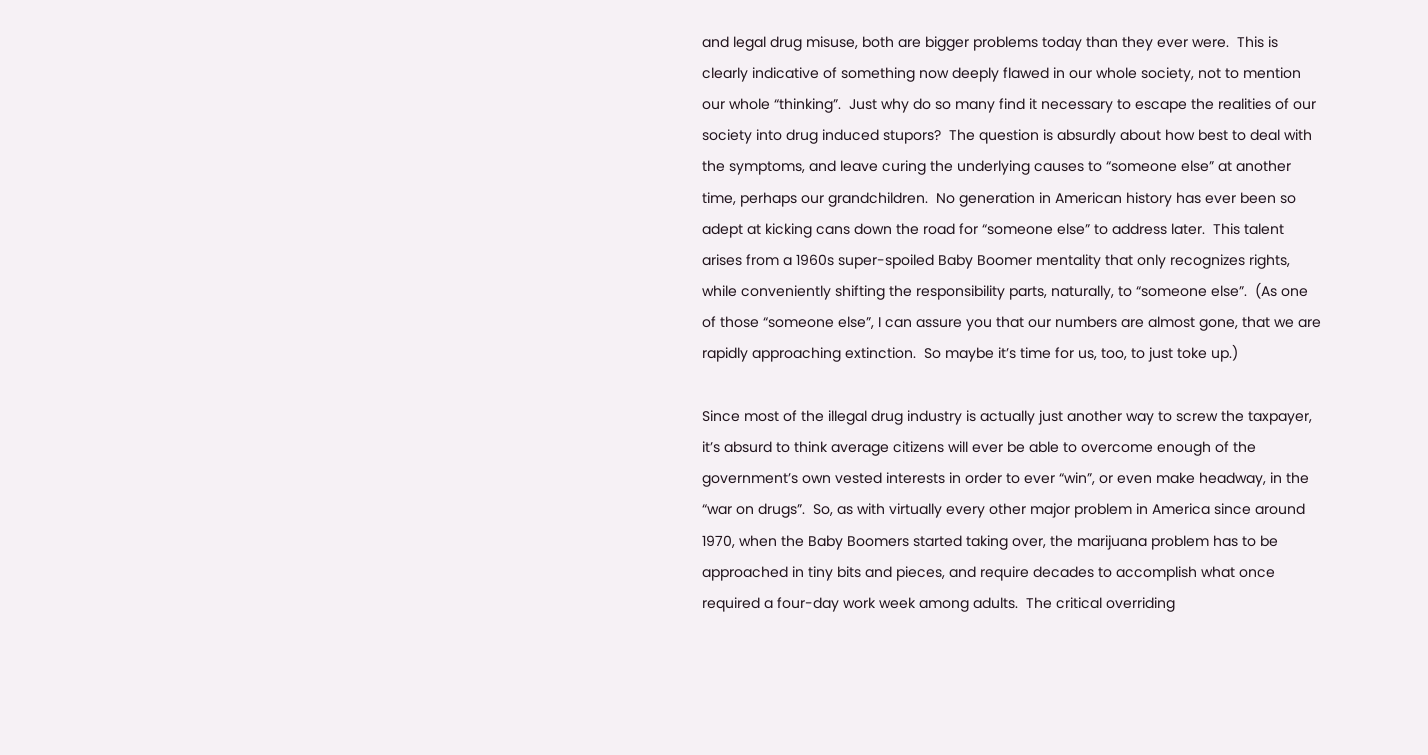and legal drug misuse, both are bigger problems today than they ever were.  This is clearly indicative of something now deeply flawed in our whole society, not to mention our whole “thinking”.  Just why do so many find it necessary to escape the realities of our society into drug induced stupors?  The question is absurdly about how best to deal with the symptoms, and leave curing the underlying causes to “someone else” at another time, perhaps our grandchildren.  No generation in American history has ever been so adept at kicking cans down the road for “someone else” to address later.  This talent arises from a 1960s super-spoiled Baby Boomer mentality that only recognizes rights, while conveniently shifting the responsibility parts, naturally, to “someone else”.  (As one of those “someone else”, I can assure you that our numbers are almost gone, that we are rapidly approaching extinction.  So maybe it’s time for us, too, to just toke up.)

Since most of the illegal drug industry is actually just another way to screw the taxpayer, it’s absurd to think average citizens will ever be able to overcome enough of the government’s own vested interests in order to ever “win”, or even make headway, in the “war on drugs”.  So, as with virtually every other major problem in America since around 1970, when the Baby Boomers started taking over, the marijuana problem has to be approached in tiny bits and pieces, and require decades to accomplish what once required a four-day work week among adults.  The critical overriding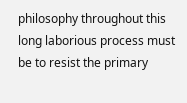philosophy throughout this long laborious process must be to resist the primary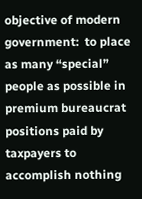objective of modern government:  to place as many “special” people as possible in premium bureaucrat positions paid by taxpayers to accomplish nothing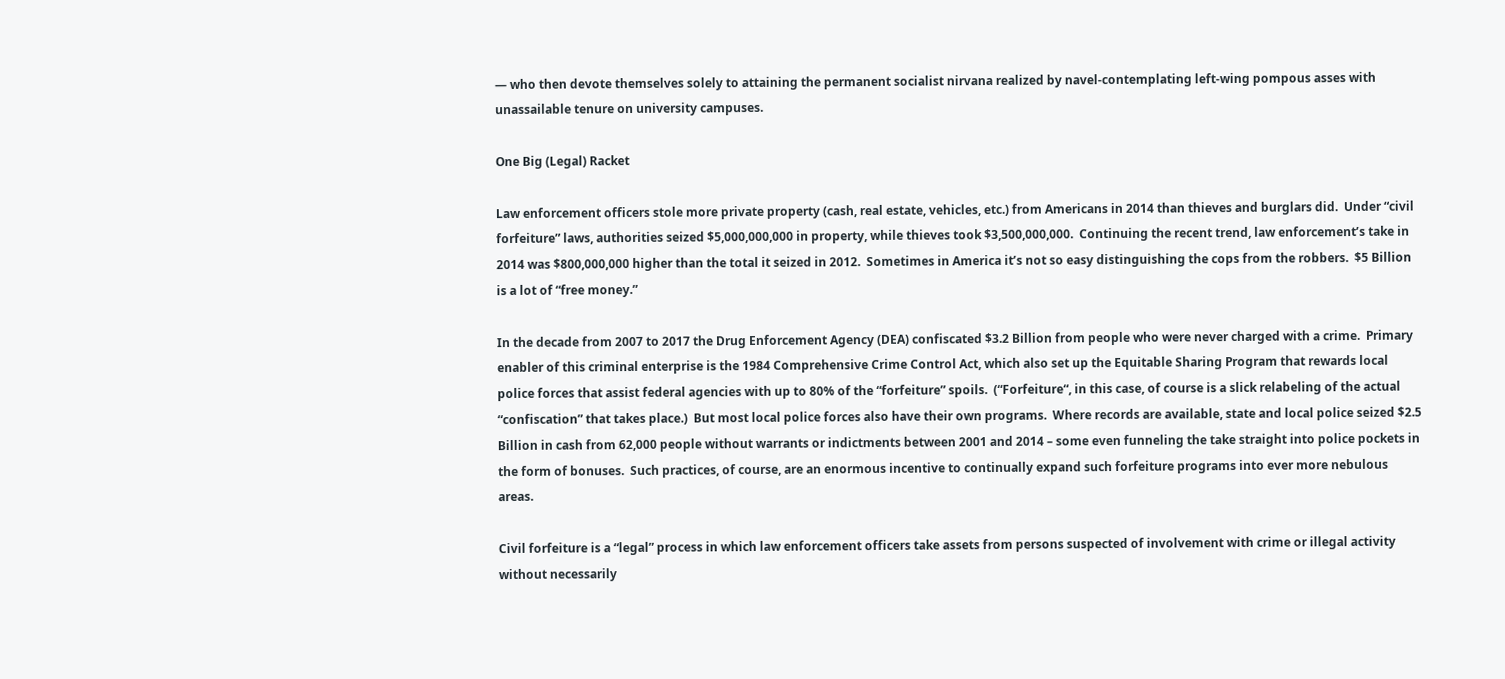— who then devote themselves solely to attaining the permanent socialist nirvana realized by navel-contemplating left-wing pompous asses with unassailable tenure on university campuses.

One Big (Legal) Racket

Law enforcement officers stole more private property (cash, real estate, vehicles, etc.) from Americans in 2014 than thieves and burglars did.  Under “civil forfeiture” laws, authorities seized $5,000,000,000 in property, while thieves took $3,500,000,000.  Continuing the recent trend, law enforcement’s take in 2014 was $800,000,000 higher than the total it seized in 2012.  Sometimes in America it’s not so easy distinguishing the cops from the robbers.  $5 Billion is a lot of “free money.”

In the decade from 2007 to 2017 the Drug Enforcement Agency (DEA) confiscated $3.2 Billion from people who were never charged with a crime.  Primary enabler of this criminal enterprise is the 1984 Comprehensive Crime Control Act, which also set up the Equitable Sharing Program that rewards local police forces that assist federal agencies with up to 80% of the “forfeiture” spoils.  (“Forfeiture“, in this case, of course is a slick relabeling of the actual “confiscation” that takes place.)  But most local police forces also have their own programs.  Where records are available, state and local police seized $2.5 Billion in cash from 62,000 people without warrants or indictments between 2001 and 2014 – some even funneling the take straight into police pockets in the form of bonuses.  Such practices, of course, are an enormous incentive to continually expand such forfeiture programs into ever more nebulous areas.

Civil forfeiture is a “legal” process in which law enforcement officers take assets from persons suspected of involvement with crime or illegal activity without necessarily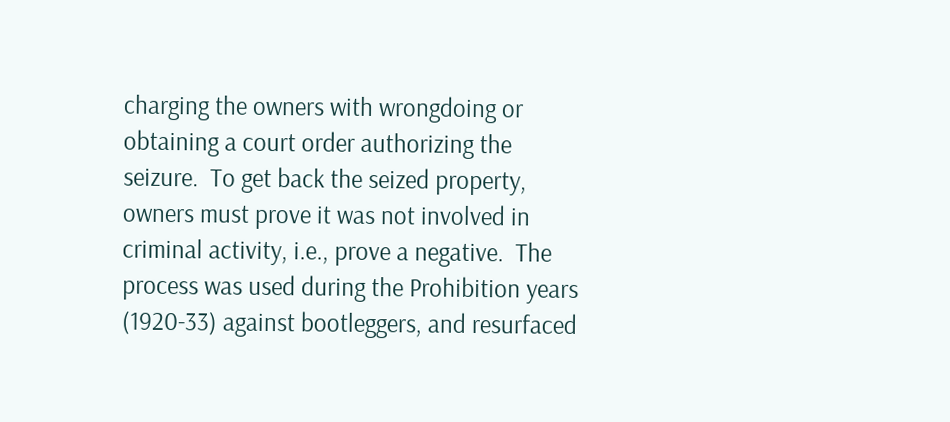charging the owners with wrongdoing or obtaining a court order authorizing the seizure.  To get back the seized property, owners must prove it was not involved in criminal activity, i.e., prove a negative.  The process was used during the Prohibition years (1920-33) against bootleggers, and resurfaced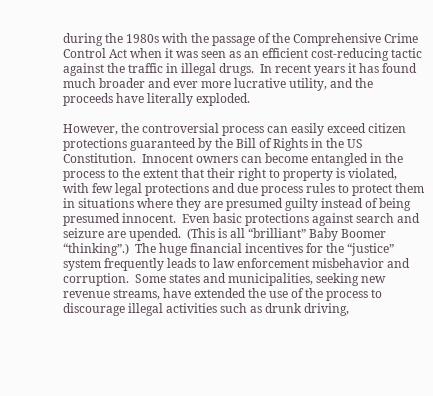during the 1980s with the passage of the Comprehensive Crime Control Act when it was seen as an efficient cost-reducing tactic against the traffic in illegal drugs.  In recent years it has found much broader and ever more lucrative utility, and the proceeds have literally exploded.

However, the controversial process can easily exceed citizen protections guaranteed by the Bill of Rights in the US Constitution.  Innocent owners can become entangled in the process to the extent that their right to property is violated, with few legal protections and due process rules to protect them in situations where they are presumed guilty instead of being presumed innocent.  Even basic protections against search and seizure are upended.  (This is all “brilliant” Baby Boomer “thinking”.)  The huge financial incentives for the “justice” system frequently leads to law enforcement misbehavior and corruption.  Some states and municipalities, seeking new revenue streams, have extended the use of the process to discourage illegal activities such as drunk driving,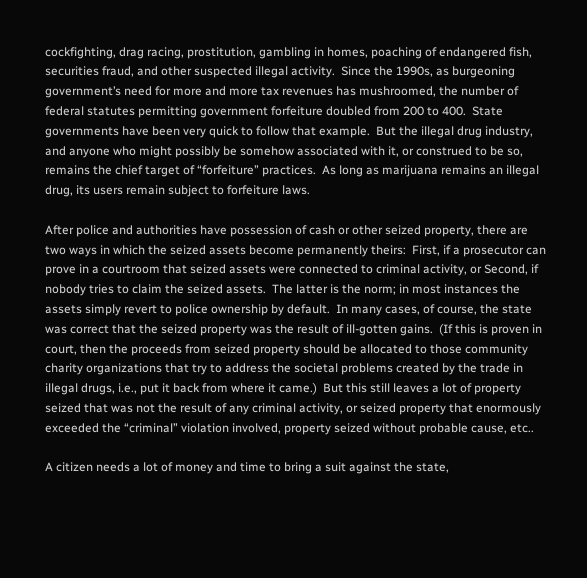cockfighting, drag racing, prostitution, gambling in homes, poaching of endangered fish, securities fraud, and other suspected illegal activity.  Since the 1990s, as burgeoning government’s need for more and more tax revenues has mushroomed, the number of federal statutes permitting government forfeiture doubled from 200 to 400.  State governments have been very quick to follow that example.  But the illegal drug industry, and anyone who might possibly be somehow associated with it, or construed to be so, remains the chief target of “forfeiture” practices.  As long as marijuana remains an illegal drug, its users remain subject to forfeiture laws.

After police and authorities have possession of cash or other seized property, there are two ways in which the seized assets become permanently theirs:  First, if a prosecutor can prove in a courtroom that seized assets were connected to criminal activity, or Second, if nobody tries to claim the seized assets.  The latter is the norm; in most instances the assets simply revert to police ownership by default.  In many cases, of course, the state was correct that the seized property was the result of ill-gotten gains.  (If this is proven in court, then the proceeds from seized property should be allocated to those community charity organizations that try to address the societal problems created by the trade in illegal drugs, i.e., put it back from where it came.)  But this still leaves a lot of property seized that was not the result of any criminal activity, or seized property that enormously exceeded the “criminal” violation involved, property seized without probable cause, etc..

A citizen needs a lot of money and time to bring a suit against the state,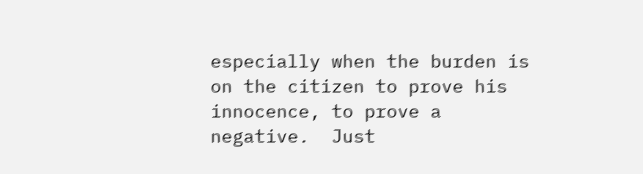especially when the burden is on the citizen to prove his innocence, to prove a negative.  Just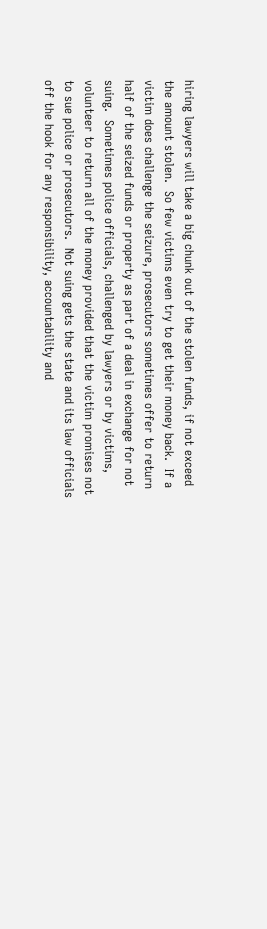hiring lawyers will take a big chunk out of the stolen funds, if not exceed the amount stolen.  So few victims even try to get their money back.  If a victim does challenge the seizure, prosecutors sometimes offer to return half of the seized funds or property as part of a deal in exchange for not suing.  Sometimes police officials, challenged by lawyers or by victims, volunteer to return all of the money provided that the victim promises not to sue police or prosecutors.  Not suing gets the state and its law officials off the hook for any responsibility, accountability and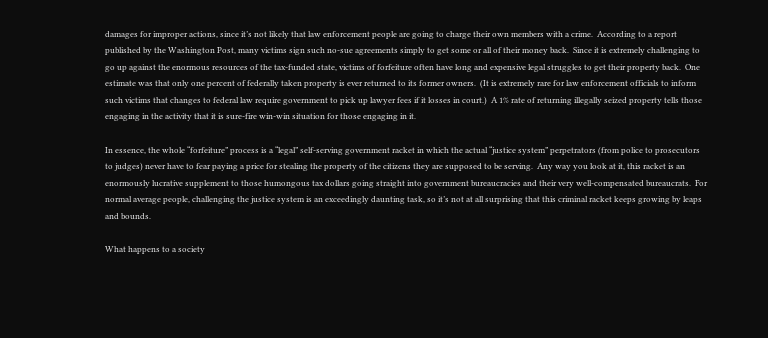damages for improper actions, since it’s not likely that law enforcement people are going to charge their own members with a crime.  According to a report published by the Washington Post, many victims sign such no-sue agreements simply to get some or all of their money back.  Since it is extremely challenging to go up against the enormous resources of the tax-funded state, victims of forfeiture often have long and expensive legal struggles to get their property back.  One estimate was that only one percent of federally taken property is ever returned to its former owners.  (It is extremely rare for law enforcement officials to inform such victims that changes to federal law require government to pick up lawyer fees if it losses in court.)  A 1% rate of returning illegally seized property tells those engaging in the activity that it is sure-fire win-win situation for those engaging in it.

In essence, the whole “forfeiture” process is a “legal” self-serving government racket in which the actual “justice system” perpetrators (from police to prosecutors to judges) never have to fear paying a price for stealing the property of the citizens they are supposed to be serving.  Any way you look at it, this racket is an enormously lucrative supplement to those humongous tax dollars going straight into government bureaucracies and their very well-compensated bureaucrats.  For normal average people, challenging the justice system is an exceedingly daunting task, so it’s not at all surprising that this criminal racket keeps growing by leaps and bounds.

What happens to a society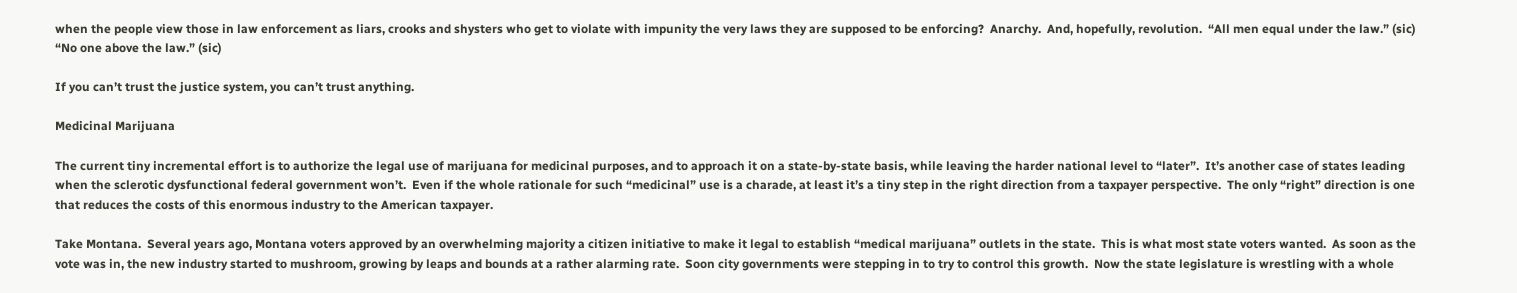when the people view those in law enforcement as liars, crooks and shysters who get to violate with impunity the very laws they are supposed to be enforcing?  Anarchy.  And, hopefully, revolution.  “All men equal under the law.” (sic)  “No one above the law.” (sic)

If you can’t trust the justice system, you can’t trust anything.

Medicinal Marijuana

The current tiny incremental effort is to authorize the legal use of marijuana for medicinal purposes, and to approach it on a state-by-state basis, while leaving the harder national level to “later”.  It’s another case of states leading when the sclerotic dysfunctional federal government won’t.  Even if the whole rationale for such “medicinal” use is a charade, at least it’s a tiny step in the right direction from a taxpayer perspective.  The only “right” direction is one that reduces the costs of this enormous industry to the American taxpayer.

Take Montana.  Several years ago, Montana voters approved by an overwhelming majority a citizen initiative to make it legal to establish “medical marijuana” outlets in the state.  This is what most state voters wanted.  As soon as the vote was in, the new industry started to mushroom, growing by leaps and bounds at a rather alarming rate.  Soon city governments were stepping in to try to control this growth.  Now the state legislature is wrestling with a whole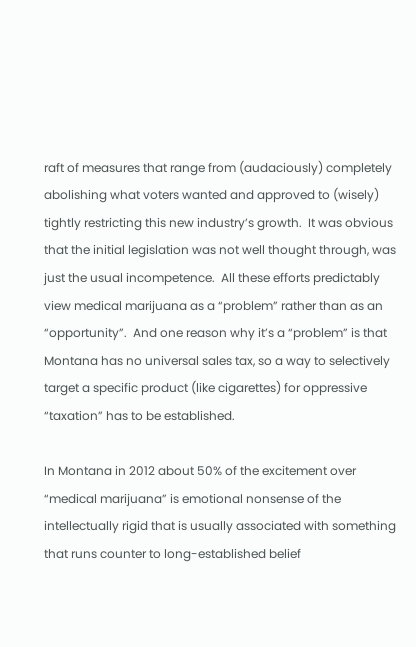raft of measures that range from (audaciously) completely abolishing what voters wanted and approved to (wisely) tightly restricting this new industry’s growth.  It was obvious that the initial legislation was not well thought through, was just the usual incompetence.  All these efforts predictably view medical marijuana as a “problem” rather than as an “opportunity”.  And one reason why it’s a “problem” is that Montana has no universal sales tax, so a way to selectively target a specific product (like cigarettes) for oppressive “taxation” has to be established.

In Montana in 2012 about 50% of the excitement over “medical marijuana” is emotional nonsense of the intellectually rigid that is usually associated with something that runs counter to long-established belief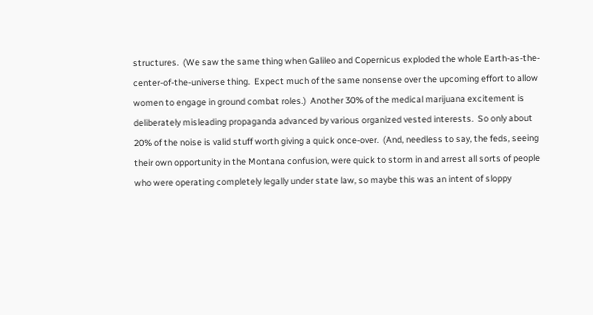structures.  (We saw the same thing when Galileo and Copernicus exploded the whole Earth-as-the-center-of-the-universe thing.  Expect much of the same nonsense over the upcoming effort to allow women to engage in ground combat roles.)  Another 30% of the medical marijuana excitement is deliberately misleading propaganda advanced by various organized vested interests.  So only about 20% of the noise is valid stuff worth giving a quick once-over.  (And, needless to say, the feds, seeing their own opportunity in the Montana confusion, were quick to storm in and arrest all sorts of people who were operating completely legally under state law, so maybe this was an intent of sloppy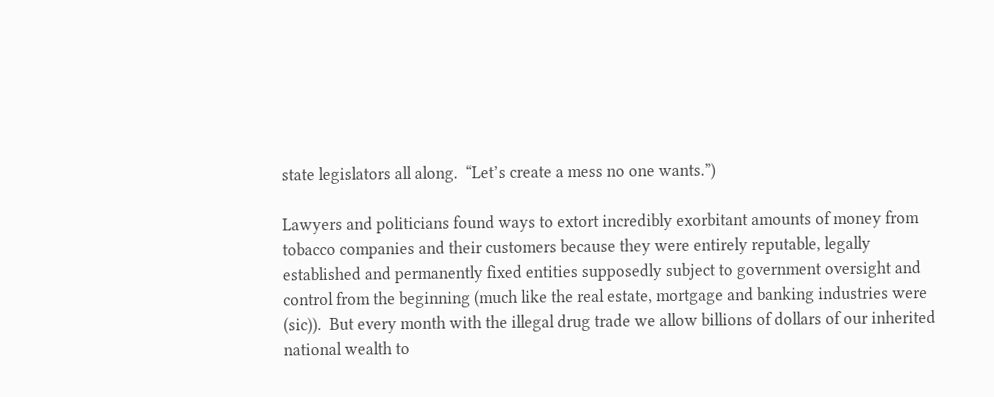state legislators all along.  “Let’s create a mess no one wants.”)

Lawyers and politicians found ways to extort incredibly exorbitant amounts of money from tobacco companies and their customers because they were entirely reputable, legally established and permanently fixed entities supposedly subject to government oversight and control from the beginning (much like the real estate, mortgage and banking industries were (sic)).  But every month with the illegal drug trade we allow billions of dollars of our inherited national wealth to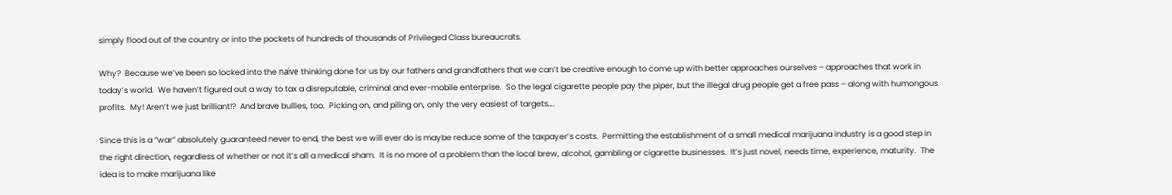simply flood out of the country or into the pockets of hundreds of thousands of Privileged Class bureaucrats.

Why?  Because we’ve been so locked into the naïve thinking done for us by our fathers and grandfathers that we can’t be creative enough to come up with better approaches ourselves – approaches that work in today’s world.  We haven’t figured out a way to tax a disreputable, criminal and ever-mobile enterprise.  So the legal cigarette people pay the piper, but the illegal drug people get a free pass – along with humongous profits.  My! Aren’t we just brilliant!?  And brave bullies, too.  Picking on, and piling on, only the very easiest of targets….

Since this is a “war” absolutely guaranteed never to end, the best we will ever do is maybe reduce some of the taxpayer’s costs.  Permitting the establishment of a small medical marijuana industry is a good step in the right direction, regardless of whether or not it’s all a medical sham.  It is no more of a problem than the local brew, alcohol, gambling or cigarette businesses.  It’s just novel, needs time, experience, maturity.  The idea is to make marijuana like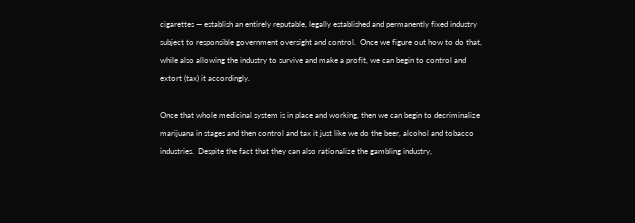cigarettes — establish an entirely reputable, legally established and permanently fixed industry subject to responsible government oversight and control.  Once we figure out how to do that, while also allowing the industry to survive and make a profit, we can begin to control and extort (tax) it accordingly.

Once that whole medicinal system is in place and working, then we can begin to decriminalize marijuana in stages and then control and tax it just like we do the beer, alcohol and tobacco industries.  Despite the fact that they can also rationalize the gambling industry,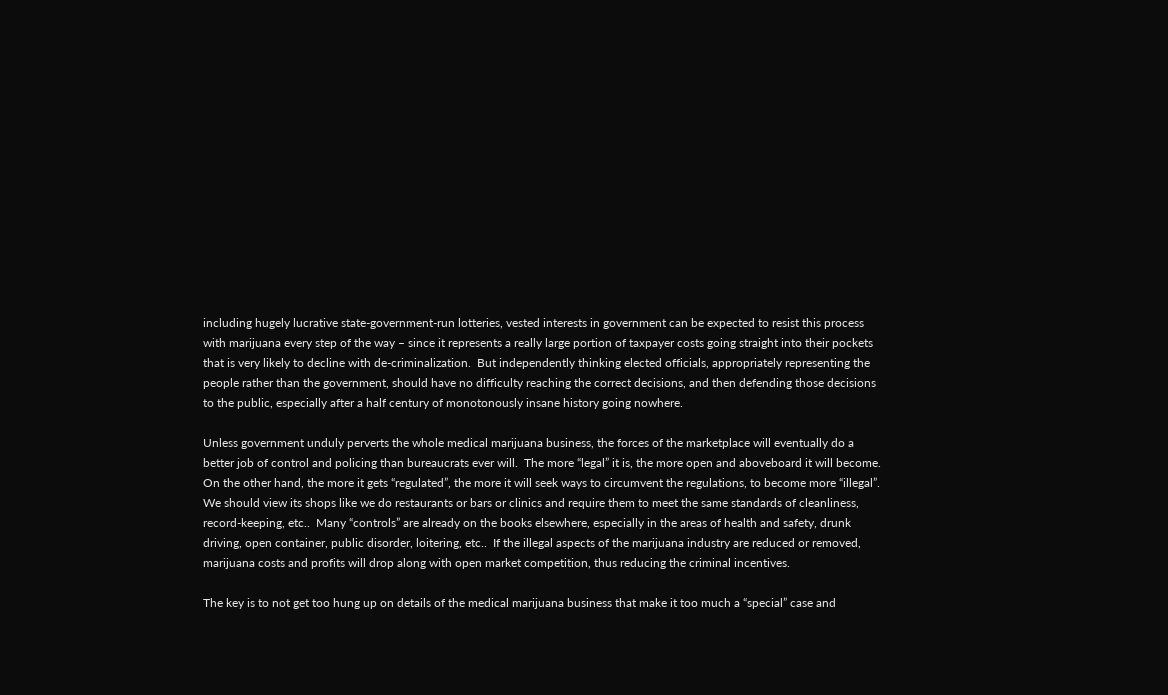including hugely lucrative state-government-run lotteries, vested interests in government can be expected to resist this process with marijuana every step of the way – since it represents a really large portion of taxpayer costs going straight into their pockets that is very likely to decline with de-criminalization.  But independently thinking elected officials, appropriately representing the people rather than the government, should have no difficulty reaching the correct decisions, and then defending those decisions to the public, especially after a half century of monotonously insane history going nowhere.

Unless government unduly perverts the whole medical marijuana business, the forces of the marketplace will eventually do a better job of control and policing than bureaucrats ever will.  The more “legal” it is, the more open and aboveboard it will become.  On the other hand, the more it gets “regulated”, the more it will seek ways to circumvent the regulations, to become more “illegal”.  We should view its shops like we do restaurants or bars or clinics and require them to meet the same standards of cleanliness, record-keeping, etc..  Many “controls” are already on the books elsewhere, especially in the areas of health and safety, drunk driving, open container, public disorder, loitering, etc..  If the illegal aspects of the marijuana industry are reduced or removed, marijuana costs and profits will drop along with open market competition, thus reducing the criminal incentives.

The key is to not get too hung up on details of the medical marijuana business that make it too much a “special” case and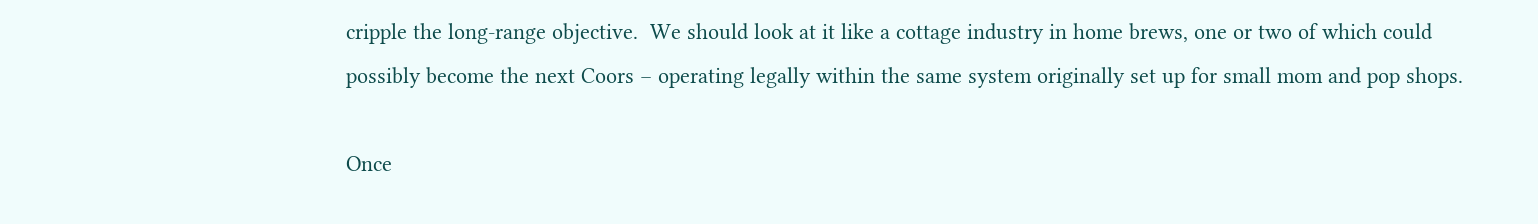cripple the long-range objective.  We should look at it like a cottage industry in home brews, one or two of which could possibly become the next Coors – operating legally within the same system originally set up for small mom and pop shops.

Once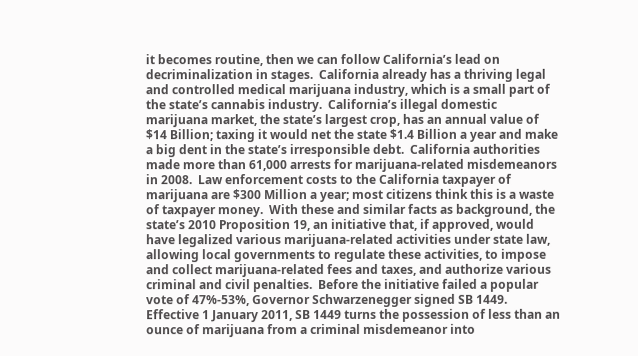it becomes routine, then we can follow California’s lead on decriminalization in stages.  California already has a thriving legal and controlled medical marijuana industry, which is a small part of the state’s cannabis industry.  California’s illegal domestic marijuana market, the state’s largest crop, has an annual value of $14 Billion; taxing it would net the state $1.4 Billion a year and make a big dent in the state’s irresponsible debt.  California authorities made more than 61,000 arrests for marijuana-related misdemeanors in 2008.  Law enforcement costs to the California taxpayer of marijuana are $300 Million a year; most citizens think this is a waste of taxpayer money.  With these and similar facts as background, the state’s 2010 Proposition 19, an initiative that, if approved, would have legalized various marijuana-related activities under state law, allowing local governments to regulate these activities, to impose and collect marijuana-related fees and taxes, and authorize various criminal and civil penalties.  Before the initiative failed a popular vote of 47%-53%, Governor Schwarzenegger signed SB 1449.  Effective 1 January 2011, SB 1449 turns the possession of less than an ounce of marijuana from a criminal misdemeanor into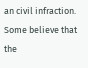an civil infraction.  Some believe that the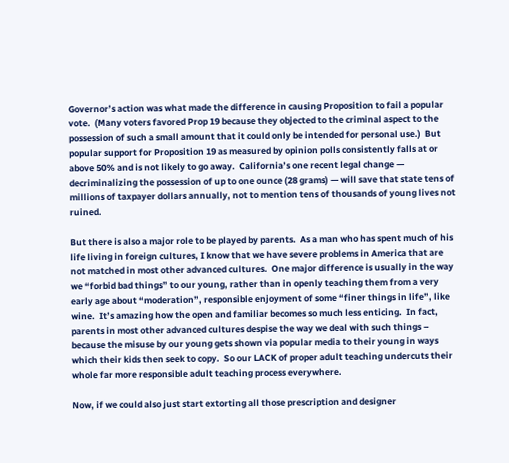Governor’s action was what made the difference in causing Proposition to fail a popular vote.  (Many voters favored Prop 19 because they objected to the criminal aspect to the possession of such a small amount that it could only be intended for personal use.)  But popular support for Proposition 19 as measured by opinion polls consistently falls at or above 50% and is not likely to go away.  California’s one recent legal change — decriminalizing the possession of up to one ounce (28 grams) — will save that state tens of millions of taxpayer dollars annually, not to mention tens of thousands of young lives not ruined.

But there is also a major role to be played by parents.  As a man who has spent much of his life living in foreign cultures, I know that we have severe problems in America that are not matched in most other advanced cultures.  One major difference is usually in the way we “forbid bad things” to our young, rather than in openly teaching them from a very early age about “moderation”, responsible enjoyment of some “finer things in life”, like wine.  It’s amazing how the open and familiar becomes so much less enticing.  In fact, parents in most other advanced cultures despise the way we deal with such things – because the misuse by our young gets shown via popular media to their young in ways which their kids then seek to copy.  So our LACK of proper adult teaching undercuts their whole far more responsible adult teaching process everywhere.

Now, if we could also just start extorting all those prescription and designer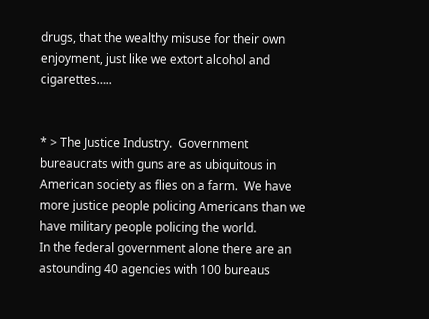drugs, that the wealthy misuse for their own enjoyment, just like we extort alcohol and cigarettes…..


* > The Justice Industry.  Government bureaucrats with guns are as ubiquitous in American society as flies on a farm.  We have more justice people policing Americans than we have military people policing the world.
In the federal government alone there are an astounding 40 agencies with 100 bureaus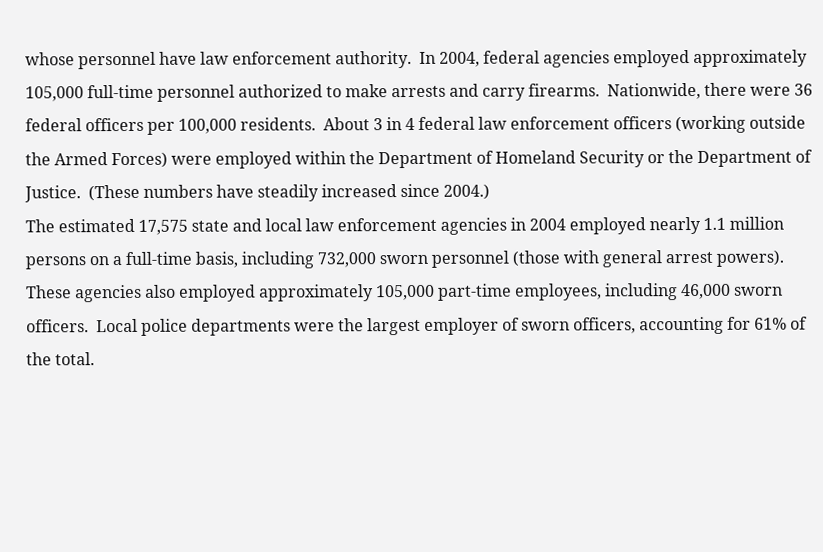whose personnel have law enforcement authority.  In 2004, federal agencies employed approximately 105,000 full-time personnel authorized to make arrests and carry firearms.  Nationwide, there were 36 federal officers per 100,000 residents.  About 3 in 4 federal law enforcement officers (working outside the Armed Forces) were employed within the Department of Homeland Security or the Department of Justice.  (These numbers have steadily increased since 2004.)
The estimated 17,575 state and local law enforcement agencies in 2004 employed nearly 1.1 million persons on a full-time basis, including 732,000 sworn personnel (those with general arrest powers).  These agencies also employed approximately 105,000 part-time employees, including 46,000 sworn officers.  Local police departments were the largest employer of sworn officers, accounting for 61% of the total.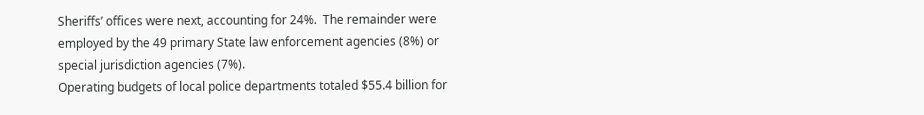Sheriffs’ offices were next, accounting for 24%.  The remainder were employed by the 49 primary State law enforcement agencies (8%) or special jurisdiction agencies (7%).
Operating budgets of local police departments totaled $55.4 billion for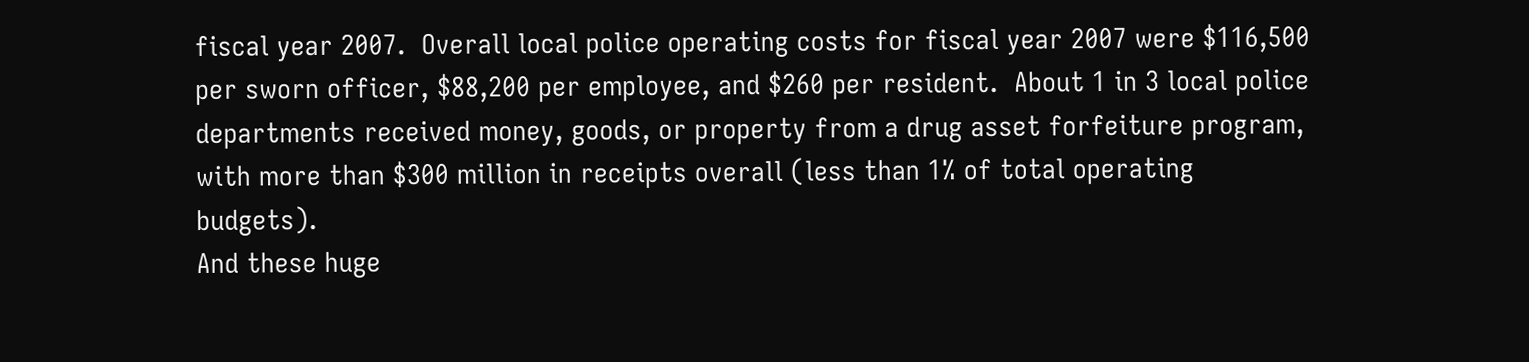fiscal year 2007.  Overall local police operating costs for fiscal year 2007 were $116,500 per sworn officer, $88,200 per employee, and $260 per resident.  About 1 in 3 local police departments received money, goods, or property from a drug asset forfeiture program, with more than $300 million in receipts overall (less than 1% of total operating budgets).
And these huge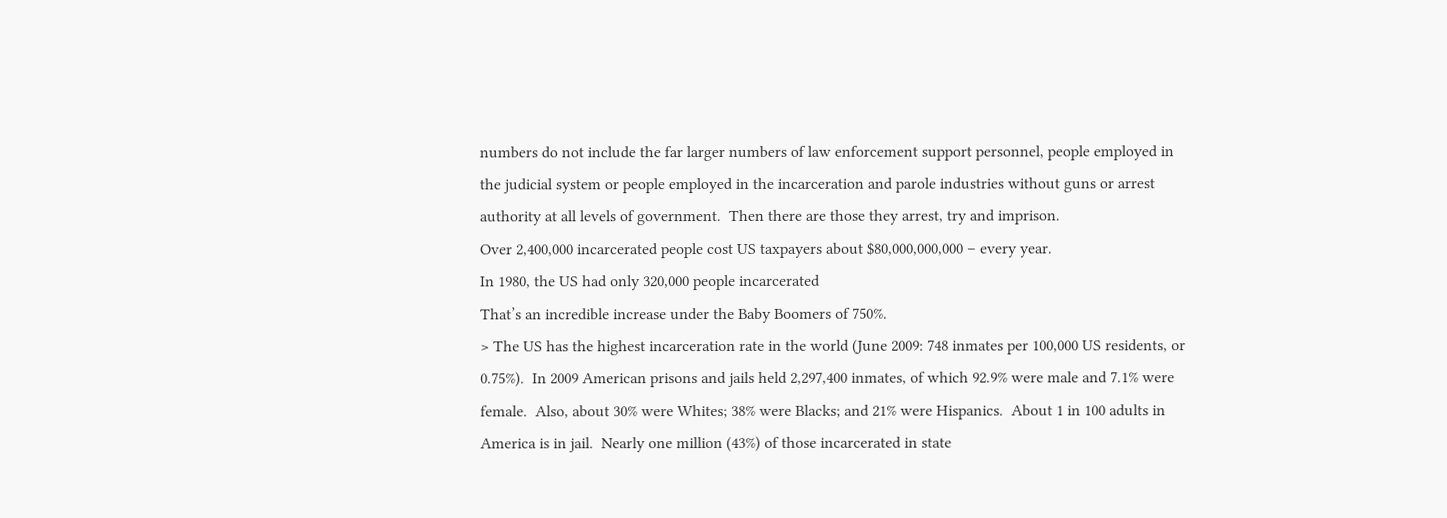numbers do not include the far larger numbers of law enforcement support personnel, people employed in the judicial system or people employed in the incarceration and parole industries without guns or arrest authority at all levels of government.  Then there are those they arrest, try and imprison.
Over 2,400,000 incarcerated people cost US taxpayers about $80,000,000,000 – every year.
In 1980, the US had only 320,000 people incarcerated
That’s an incredible increase under the Baby Boomers of 750%.
> The US has the highest incarceration rate in the world (June 2009: 748 inmates per 100,000 US residents, or 0.75%).  In 2009 American prisons and jails held 2,297,400 inmates, of which 92.9% were male and 7.1% were female.  Also, about 30% were Whites; 38% were Blacks; and 21% were Hispanics.  About 1 in 100 adults in America is in jail.  Nearly one million (43%) of those incarcerated in state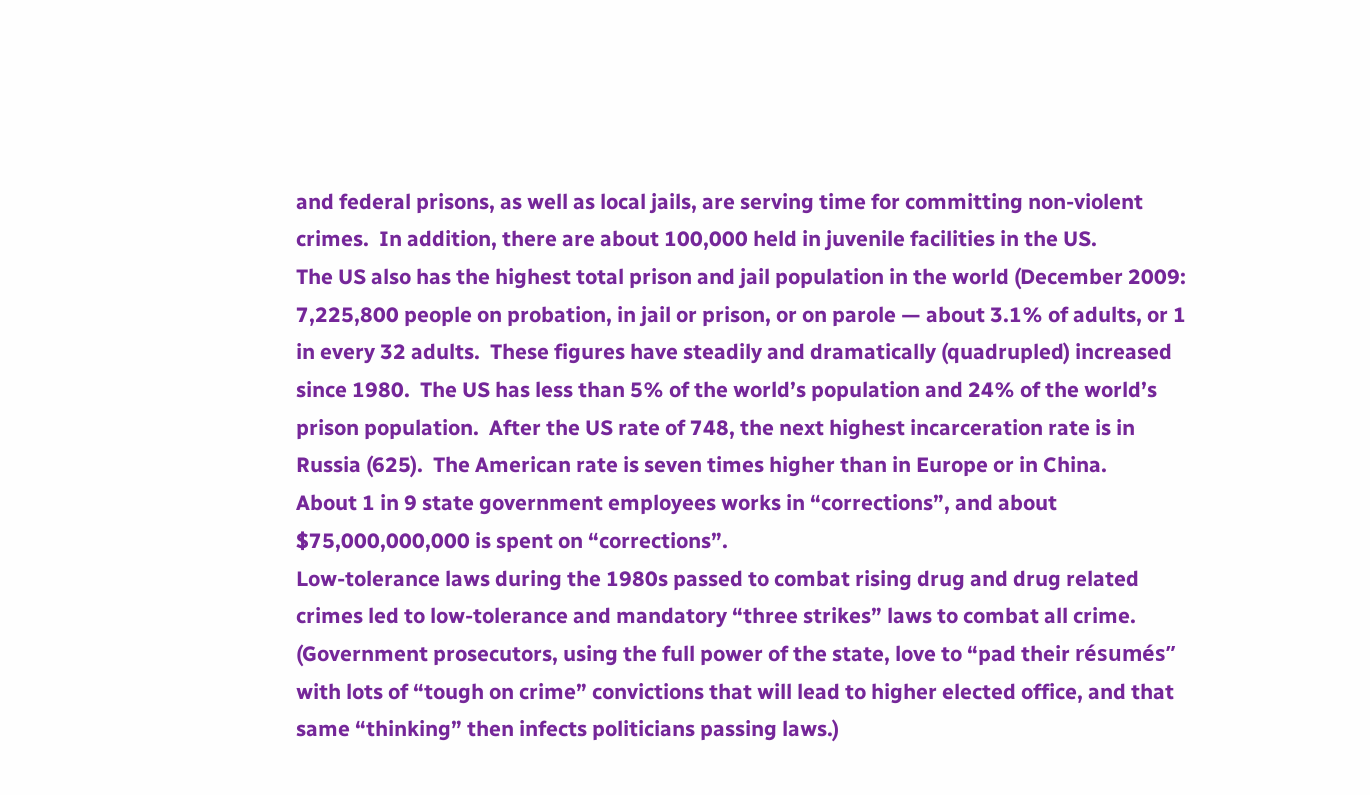and federal prisons, as well as local jails, are serving time for committing non-violent crimes.  In addition, there are about 100,000 held in juvenile facilities in the US.
The US also has the highest total prison and jail population in the world (December 2009: 7,225,800 people on probation, in jail or prison, or on parole — about 3.1% of adults, or 1 in every 32 adults.  These figures have steadily and dramatically (quadrupled) increased since 1980.  The US has less than 5% of the world’s population and 24% of the world’s prison population.  After the US rate of 748, the next highest incarceration rate is in Russia (625).  The American rate is seven times higher than in Europe or in China.
About 1 in 9 state government employees works in “corrections”, and about $75,000,000,000 is spent on “corrections”.
Low-tolerance laws during the 1980s passed to combat rising drug and drug related crimes led to low-tolerance and mandatory “three strikes” laws to combat all crime.  (Government prosecutors, using the full power of the state, love to “pad their résumés” with lots of “tough on crime” convictions that will lead to higher elected office, and that same “thinking” then infects politicians passing laws.)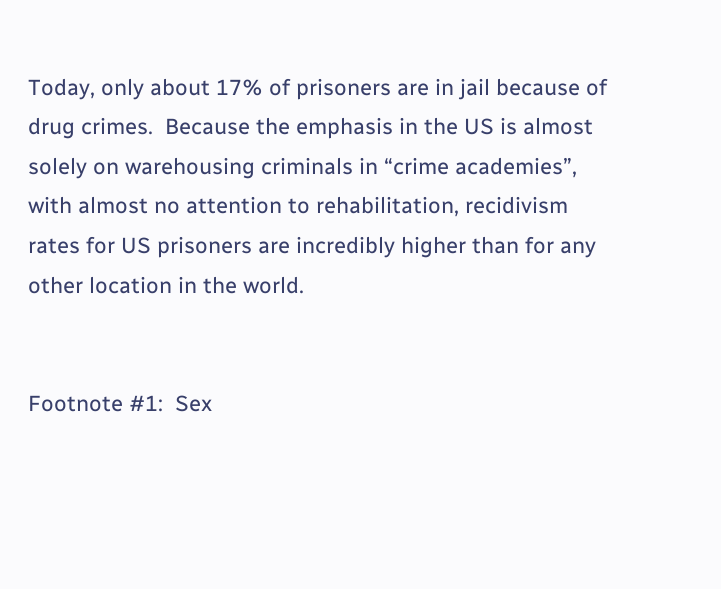Today, only about 17% of prisoners are in jail because of drug crimes.  Because the emphasis in the US is almost solely on warehousing criminals in “crime academies”, with almost no attention to rehabilitation, recidivism rates for US prisoners are incredibly higher than for any other location in the world.


Footnote #1:  Sex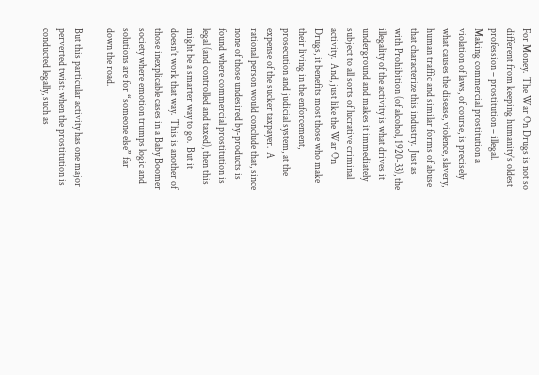For Money.  The War On Drugs is not so different from keeping humanity’s oldest profession – prostitution – illegal.  Making commercial prostitution a violation of laws, of course, is precisely what causes the disease, violence, slavery, human traffic and similar forms of abuse that characterize this industry.  Just as with Prohibition (of alcohol, 1920-33), the illegality of the activity is what drives it underground and makes it immediately subject to all sorts of lucrative criminal activity.  And, just like the War On Drugs, it benefits most those who make their living in the enforcement, prosecution and judicial system, at the expense of the sucker taxpayer.  A rational person would conclude that, since none of those undesired by-products is found where commercial prostitution is legal (and controlled and taxed), then this might be a smarter way to go.  But it doesn’t work that way.  This is another of those inexplicable cases in a Baby Boomer society where emotion trumps logic and solutions are for “someone else” far down the road.

But this particular activity has one major perverted twist: when the prostitution is conducted legally, such as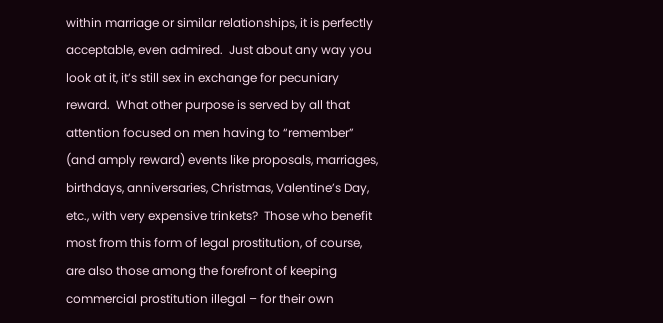within marriage or similar relationships, it is perfectly acceptable, even admired.  Just about any way you look at it, it’s still sex in exchange for pecuniary reward.  What other purpose is served by all that attention focused on men having to “remember” (and amply reward) events like proposals, marriages, birthdays, anniversaries, Christmas, Valentine’s Day, etc., with very expensive trinkets?  Those who benefit most from this form of legal prostitution, of course, are also those among the forefront of keeping commercial prostitution illegal – for their own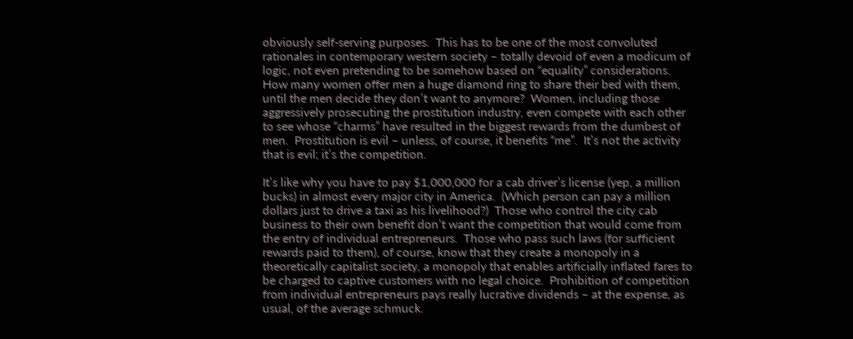obviously self-serving purposes.  This has to be one of the most convoluted rationales in contemporary western society – totally devoid of even a modicum of logic, not even pretending to be somehow based on “equality” considerations.  How many women offer men a huge diamond ring to share their bed with them, until the men decide they don’t want to anymore?  Women, including those aggressively prosecuting the prostitution industry, even compete with each other to see whose “charms” have resulted in the biggest rewards from the dumbest of men.  Prostitution is evil – unless, of course, it benefits “me”.  It’s not the activity that is evil; it’s the competition.

It’s like why you have to pay $1,000,000 for a cab driver’s license (yep, a million bucks) in almost every major city in America.  (Which person can pay a million dollars just to drive a taxi as his livelihood?)  Those who control the city cab business to their own benefit don’t want the competition that would come from the entry of individual entrepreneurs.  Those who pass such laws (for sufficient rewards paid to them), of course, know that they create a monopoly in a theoretically capitalist society, a monopoly that enables artificially inflated fares to be charged to captive customers with no legal choice.  Prohibition of competition from individual entrepreneurs pays really lucrative dividends – at the expense, as usual, of the average schmuck.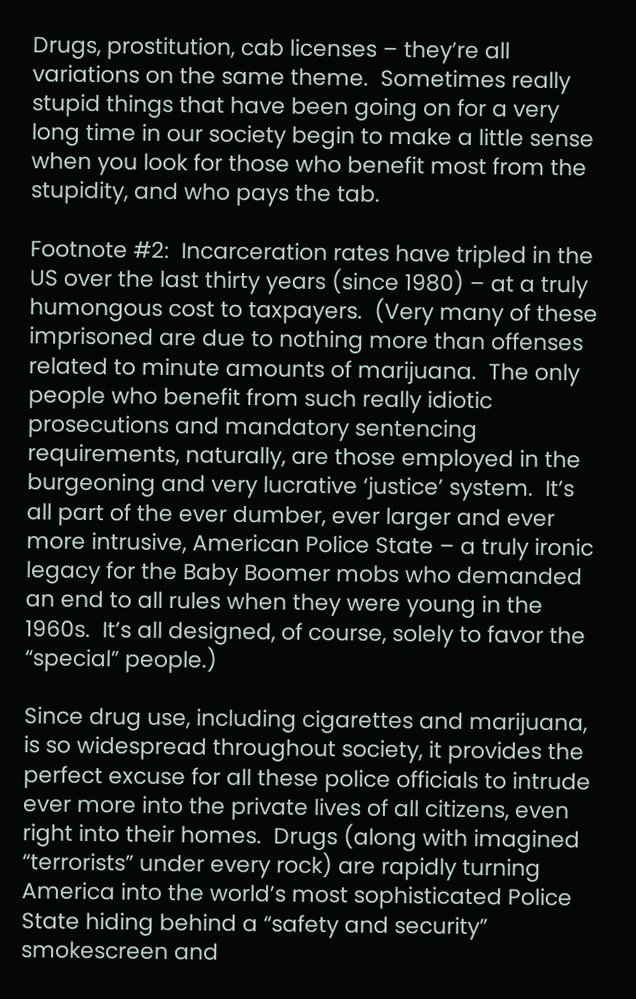Drugs, prostitution, cab licenses – they’re all variations on the same theme.  Sometimes really stupid things that have been going on for a very long time in our society begin to make a little sense when you look for those who benefit most from the stupidity, and who pays the tab.

Footnote #2:  Incarceration rates have tripled in the US over the last thirty years (since 1980) – at a truly humongous cost to taxpayers.  (Very many of these imprisoned are due to nothing more than offenses related to minute amounts of marijuana.  The only people who benefit from such really idiotic prosecutions and mandatory sentencing requirements, naturally, are those employed in the burgeoning and very lucrative ‘justice’ system.  It’s all part of the ever dumber, ever larger and ever more intrusive, American Police State – a truly ironic legacy for the Baby Boomer mobs who demanded an end to all rules when they were young in the 1960s.  It’s all designed, of course, solely to favor the “special” people.)

Since drug use, including cigarettes and marijuana, is so widespread throughout society, it provides the perfect excuse for all these police officials to intrude ever more into the private lives of all citizens, even right into their homes.  Drugs (along with imagined “terrorists” under every rock) are rapidly turning America into the world’s most sophisticated Police State hiding behind a “safety and security” smokescreen and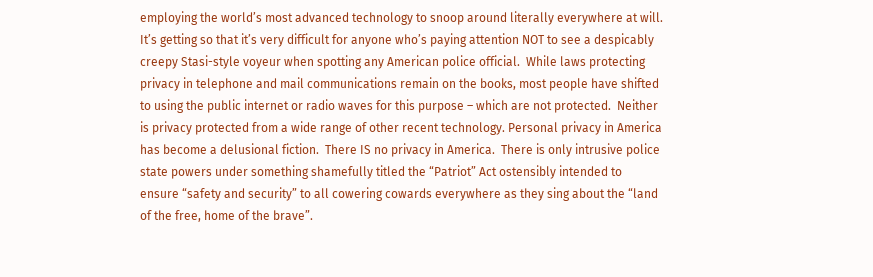employing the world’s most advanced technology to snoop around literally everywhere at will.  It’s getting so that it’s very difficult for anyone who’s paying attention NOT to see a despicably creepy Stasi-style voyeur when spotting any American police official.  While laws protecting privacy in telephone and mail communications remain on the books, most people have shifted to using the public internet or radio waves for this purpose – which are not protected.  Neither is privacy protected from a wide range of other recent technology. Personal privacy in America has become a delusional fiction.  There IS no privacy in America.  There is only intrusive police state powers under something shamefully titled the “Patriot” Act ostensibly intended to ensure “safety and security” to all cowering cowards everywhere as they sing about the “land of the free, home of the brave”.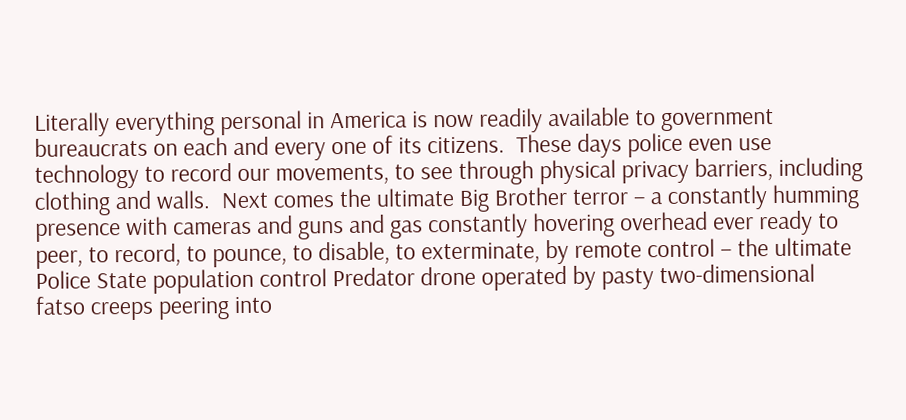Literally everything personal in America is now readily available to government bureaucrats on each and every one of its citizens.  These days police even use technology to record our movements, to see through physical privacy barriers, including clothing and walls.  Next comes the ultimate Big Brother terror – a constantly humming presence with cameras and guns and gas constantly hovering overhead ever ready to peer, to record, to pounce, to disable, to exterminate, by remote control – the ultimate Police State population control Predator drone operated by pasty two-dimensional fatso creeps peering into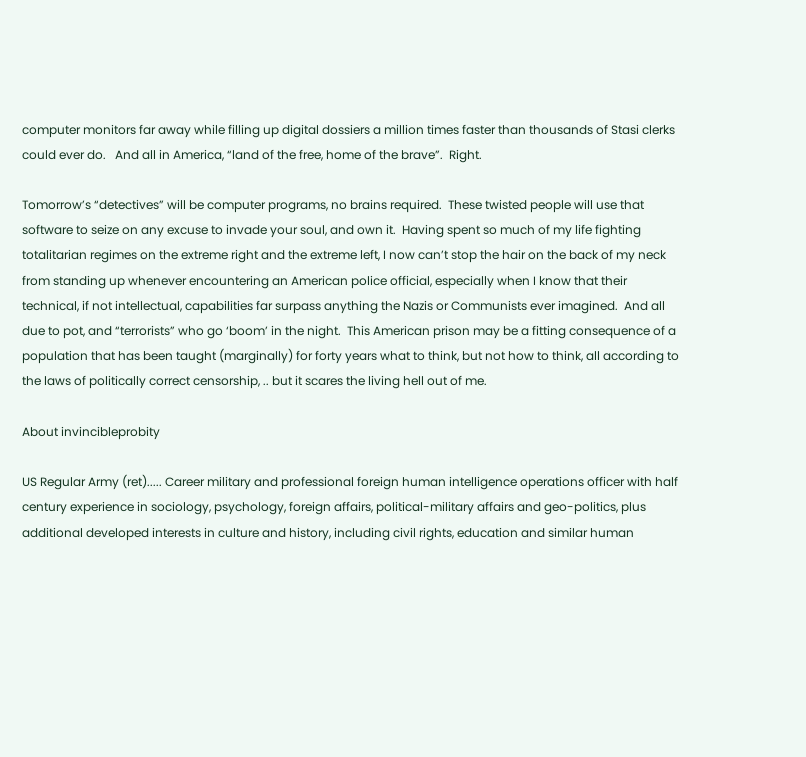computer monitors far away while filling up digital dossiers a million times faster than thousands of Stasi clerks could ever do.   And all in America, “land of the free, home of the brave”.  Right.

Tomorrow’s “detectives” will be computer programs, no brains required.  These twisted people will use that software to seize on any excuse to invade your soul, and own it.  Having spent so much of my life fighting totalitarian regimes on the extreme right and the extreme left, I now can’t stop the hair on the back of my neck from standing up whenever encountering an American police official, especially when I know that their technical, if not intellectual, capabilities far surpass anything the Nazis or Communists ever imagined.  And all due to pot, and “terrorists” who go ‘boom’ in the night.  This American prison may be a fitting consequence of a population that has been taught (marginally) for forty years what to think, but not how to think, all according to the laws of politically correct censorship, .. but it scares the living hell out of me.

About invincibleprobity

US Regular Army (ret)..... Career military and professional foreign human intelligence operations officer with half century experience in sociology, psychology, foreign affairs, political-military affairs and geo-politics, plus additional developed interests in culture and history, including civil rights, education and similar human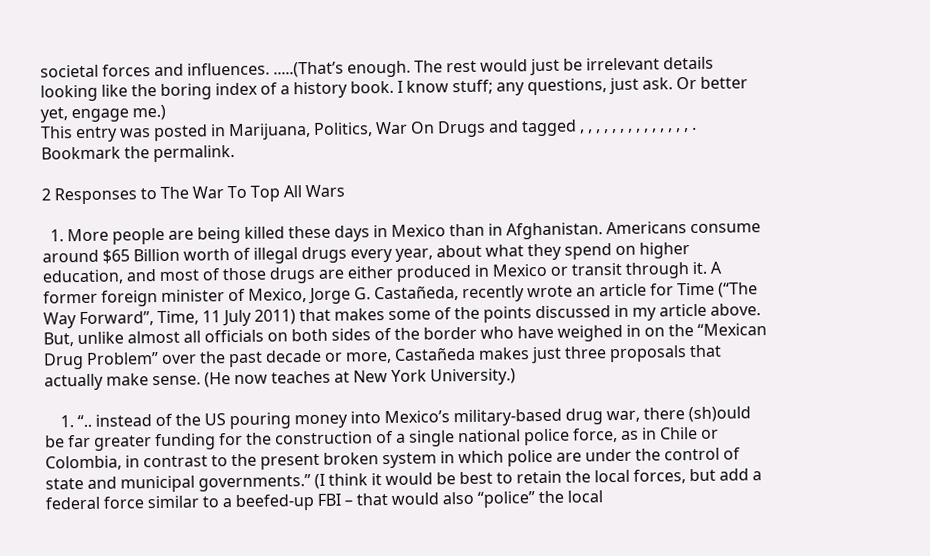societal forces and influences. .....(That’s enough. The rest would just be irrelevant details looking like the boring index of a history book. I know stuff; any questions, just ask. Or better yet, engage me.)
This entry was posted in Marijuana, Politics, War On Drugs and tagged , , , , , , , , , , , , , , . Bookmark the permalink.

2 Responses to The War To Top All Wars

  1. More people are being killed these days in Mexico than in Afghanistan. Americans consume around $65 Billion worth of illegal drugs every year, about what they spend on higher education, and most of those drugs are either produced in Mexico or transit through it. A former foreign minister of Mexico, Jorge G. Castañeda, recently wrote an article for Time (“The Way Forward”, Time, 11 July 2011) that makes some of the points discussed in my article above. But, unlike almost all officials on both sides of the border who have weighed in on the “Mexican Drug Problem” over the past decade or more, Castañeda makes just three proposals that actually make sense. (He now teaches at New York University.)

    1. “.. instead of the US pouring money into Mexico’s military-based drug war, there (sh)ould be far greater funding for the construction of a single national police force, as in Chile or Colombia, in contrast to the present broken system in which police are under the control of state and municipal governments.” (I think it would be best to retain the local forces, but add a federal force similar to a beefed-up FBI – that would also “police” the local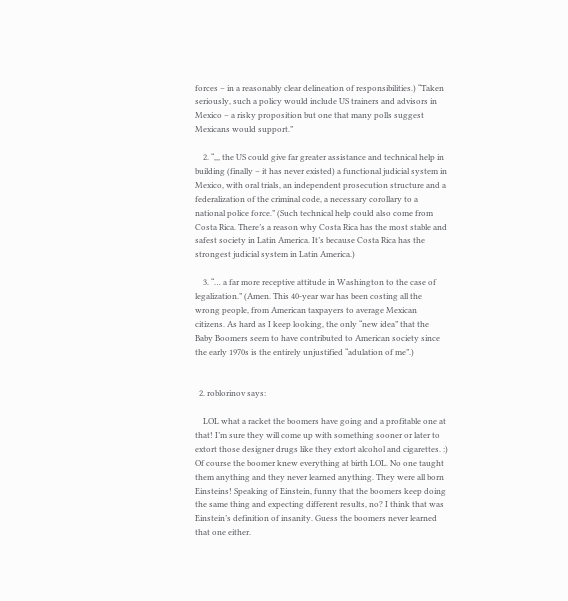forces – in a reasonably clear delineation of responsibilities.) “Taken seriously, such a policy would include US trainers and advisors in Mexico – a risky proposition but one that many polls suggest Mexicans would support.”

    2. “,,, the US could give far greater assistance and technical help in building (finally – it has never existed) a functional judicial system in Mexico, with oral trials, an independent prosecution structure and a federalization of the criminal code, a necessary corollary to a national police force.” (Such technical help could also come from Costa Rica. There’s a reason why Costa Rica has the most stable and safest society in Latin America. It’s because Costa Rica has the strongest judicial system in Latin America.)

    3. “… a far more receptive attitude in Washington to the case of legalization.” (Amen. This 40-year war has been costing all the wrong people, from American taxpayers to average Mexican citizens. As hard as I keep looking, the only “new idea” that the Baby Boomers seem to have contributed to American society since the early 1970s is the entirely unjustified “adulation of me”.)


  2. roblorinov says:

    LOL what a racket the boomers have going and a profitable one at that! I’m sure they will come up with something sooner or later to extort those designer drugs like they extort alcohol and cigarettes. :) Of course the boomer knew everything at birth LOL. No one taught them anything and they never learned anything. They were all born Einsteins! Speaking of Einstein, funny that the boomers keep doing the same thing and expecting different results, no? I think that was Einstein’s definition of insanity. Guess the boomers never learned that one either.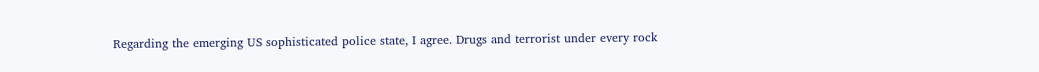Regarding the emerging US sophisticated police state, I agree. Drugs and terrorist under every rock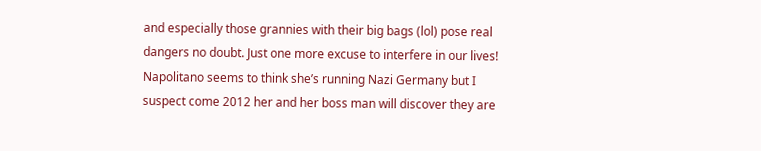and especially those grannies with their big bags (lol) pose real dangers no doubt. Just one more excuse to interfere in our lives! Napolitano seems to think she’s running Nazi Germany but I suspect come 2012 her and her boss man will discover they are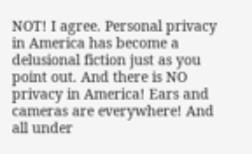NOT! I agree. Personal privacy in America has become a delusional fiction just as you point out. And there is NO privacy in America! Ears and cameras are everywhere! And all under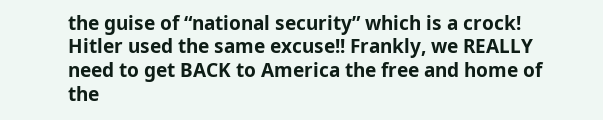the guise of “national security” which is a crock! Hitler used the same excuse!! Frankly, we REALLY need to get BACK to America the free and home of the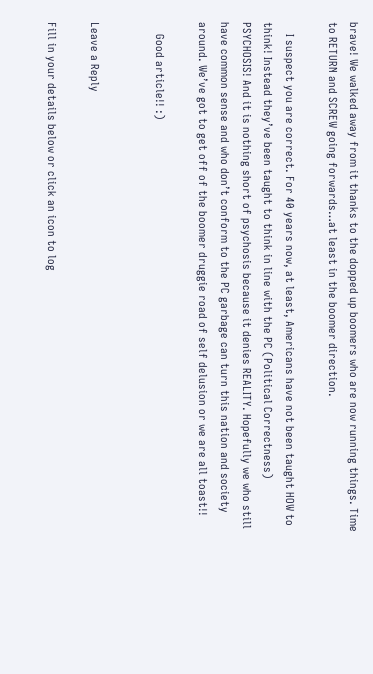brave! We walked away from it thanks to the dopped up boomers who are now running things. Time to RETURN and SCREW going forwards…at least in the boomer direction.

    I suspect you are correct. For 40 years now, at least, Americans have not been taught HOW to think! Instead they’ve been taught to think in line with the PC (Political Correctness) PSYCHOSIS! And it is nothing short of psychosis because it denies REALITY. Hopefully we who still have common sense and who don’t conform to the PC garbage can turn this nation and society around. We’ve got to get off of the boomer druggie road of self delusion or we are all toast!!

    Good article!! :)


Leave a Reply

Fill in your details below or click an icon to log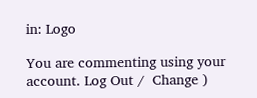in: Logo

You are commenting using your account. Log Out /  Change )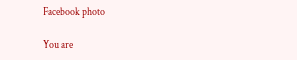Facebook photo

You are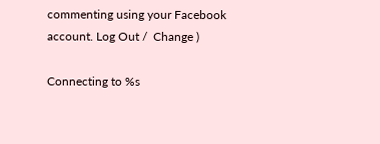commenting using your Facebook account. Log Out /  Change )

Connecting to %s